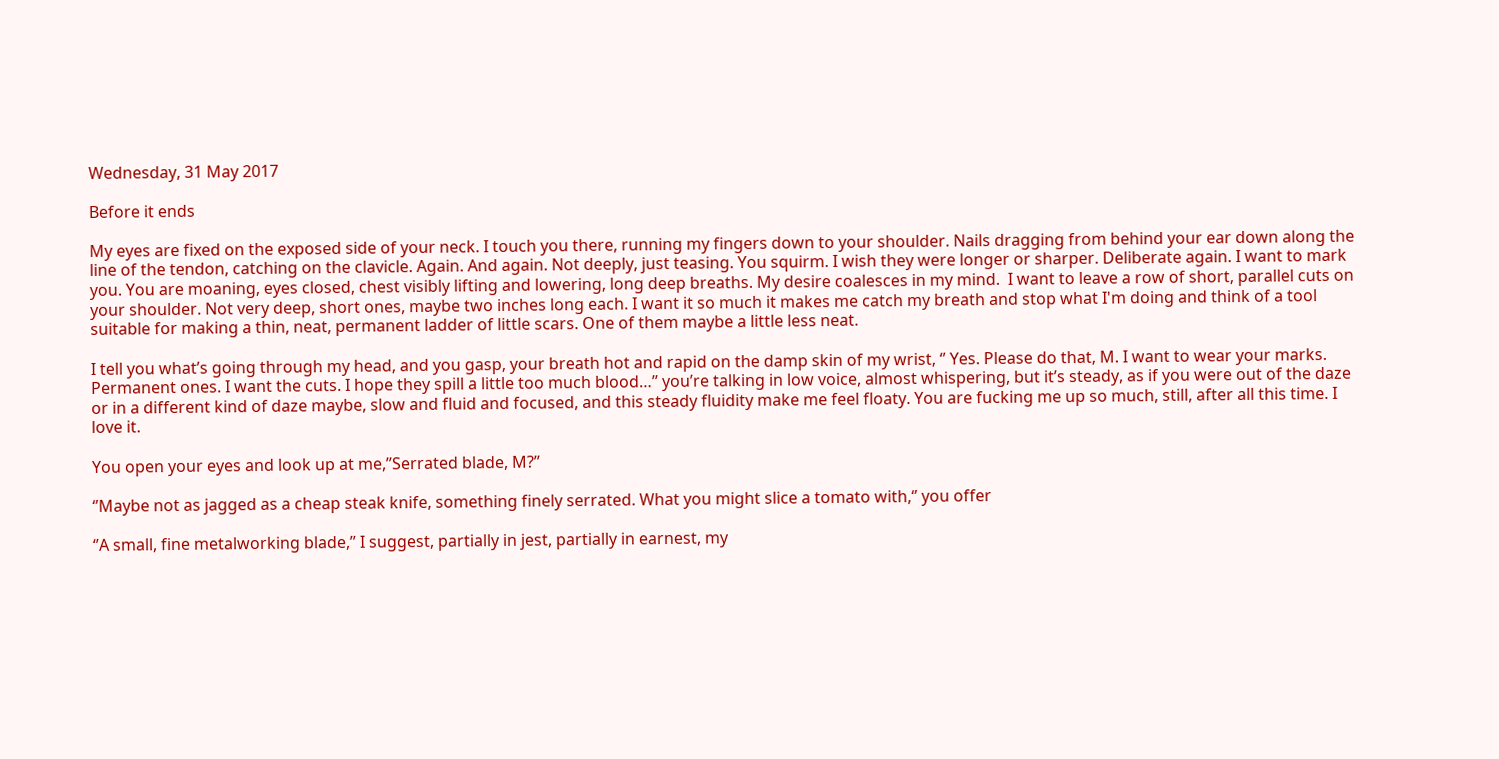Wednesday, 31 May 2017

Before it ends

My eyes are fixed on the exposed side of your neck. I touch you there, running my fingers down to your shoulder. Nails dragging from behind your ear down along the line of the tendon, catching on the clavicle. Again. And again. Not deeply, just teasing. You squirm. I wish they were longer or sharper. Deliberate again. I want to mark you. You are moaning, eyes closed, chest visibly lifting and lowering, long deep breaths. My desire coalesces in my mind.  I want to leave a row of short, parallel cuts on your shoulder. Not very deep, short ones, maybe two inches long each. I want it so much it makes me catch my breath and stop what I'm doing and think of a tool suitable for making a thin, neat, permanent ladder of little scars. One of them maybe a little less neat.

I tell you what’s going through my head, and you gasp, your breath hot and rapid on the damp skin of my wrist, ‘’ Yes. Please do that, M. I want to wear your marks. Permanent ones. I want the cuts. I hope they spill a little too much blood…’’ you’re talking in low voice, almost whispering, but it’s steady, as if you were out of the daze or in a different kind of daze maybe, slow and fluid and focused, and this steady fluidity make me feel floaty. You are fucking me up so much, still, after all this time. I love it.

You open your eyes and look up at me,’’Serrated blade, M?’’

‘’Maybe not as jagged as a cheap steak knife, something finely serrated. What you might slice a tomato with,‘’ you offer

‘’A small, fine metalworking blade,’’ I suggest, partially in jest, partially in earnest, my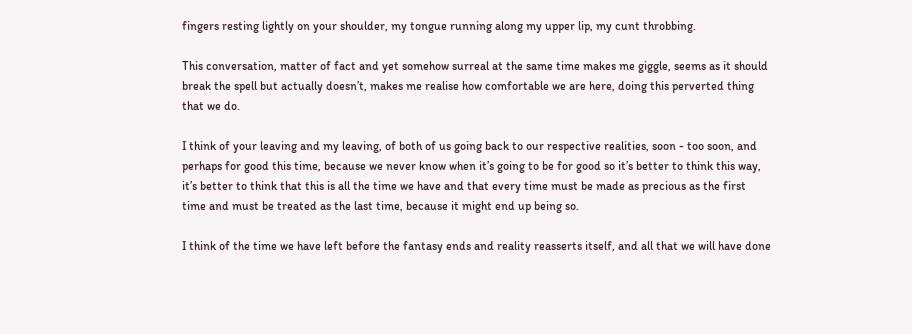fingers resting lightly on your shoulder, my tongue running along my upper lip, my cunt throbbing.

This conversation, matter of fact and yet somehow surreal at the same time makes me giggle, seems as it should break the spell but actually doesn’t, makes me realise how comfortable we are here, doing this perverted thing that we do.

I think of your leaving and my leaving, of both of us going back to our respective realities, soon - too soon, and perhaps for good this time, because we never know when it’s going to be for good so it’s better to think this way, it’s better to think that this is all the time we have and that every time must be made as precious as the first time and must be treated as the last time, because it might end up being so.

I think of the time we have left before the fantasy ends and reality reasserts itself, and all that we will have done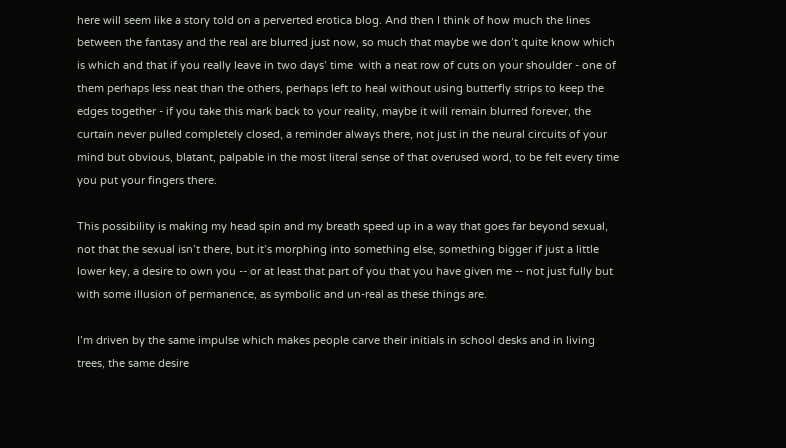here will seem like a story told on a perverted erotica blog. And then I think of how much the lines between the fantasy and the real are blurred just now, so much that maybe we don’t quite know which is which and that if you really leave in two days’ time  with a neat row of cuts on your shoulder - one of them perhaps less neat than the others, perhaps left to heal without using butterfly strips to keep the edges together - if you take this mark back to your reality, maybe it will remain blurred forever, the curtain never pulled completely closed, a reminder always there, not just in the neural circuits of your mind but obvious, blatant, palpable in the most literal sense of that overused word, to be felt every time you put your fingers there.

This possibility is making my head spin and my breath speed up in a way that goes far beyond sexual, not that the sexual isn’t there, but it’s morphing into something else, something bigger if just a little lower key, a desire to own you -- or at least that part of you that you have given me -- not just fully but with some illusion of permanence, as symbolic and un-real as these things are.

I’m driven by the same impulse which makes people carve their initials in school desks and in living trees, the same desire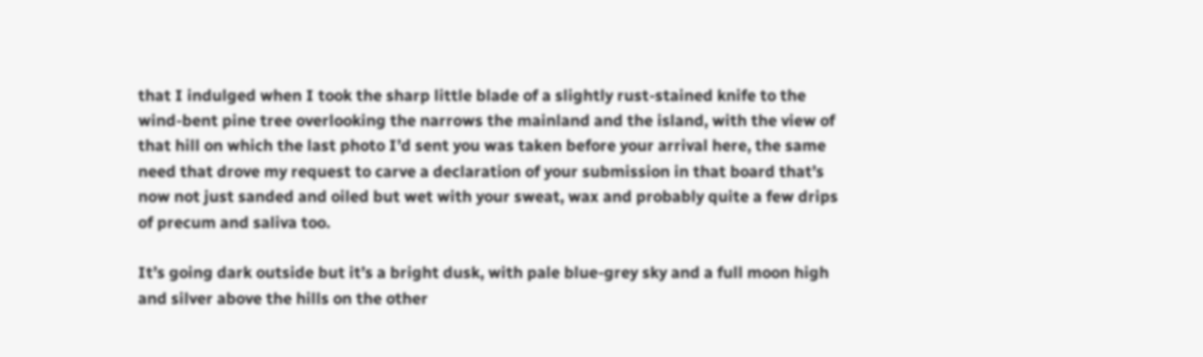that I indulged when I took the sharp little blade of a slightly rust-stained knife to the wind-bent pine tree overlooking the narrows the mainland and the island, with the view of that hill on which the last photo I’d sent you was taken before your arrival here, the same need that drove my request to carve a declaration of your submission in that board that’s now not just sanded and oiled but wet with your sweat, wax and probably quite a few drips of precum and saliva too.

It’s going dark outside but it’s a bright dusk, with pale blue-grey sky and a full moon high and silver above the hills on the other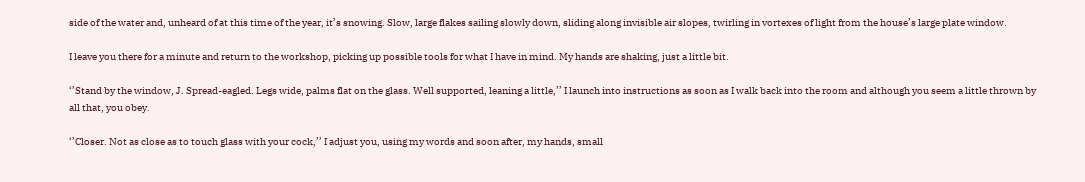side of the water and, unheard of at this time of the year, it’s snowing. Slow, large flakes sailing slowly down, sliding along invisible air slopes, twirling in vortexes of light from the house’s large plate window.

I leave you there for a minute and return to the workshop, picking up possible tools for what I have in mind. My hands are shaking, just a little bit.

‘’Stand by the window, J. Spread-eagled. Legs wide, palms flat on the glass. Well supported, leaning a little,’’ I launch into instructions as soon as I walk back into the room and although you seem a little thrown by all that, you obey.

‘’Closer. Not as close as to touch glass with your cock,’’ I adjust you, using my words and soon after, my hands, small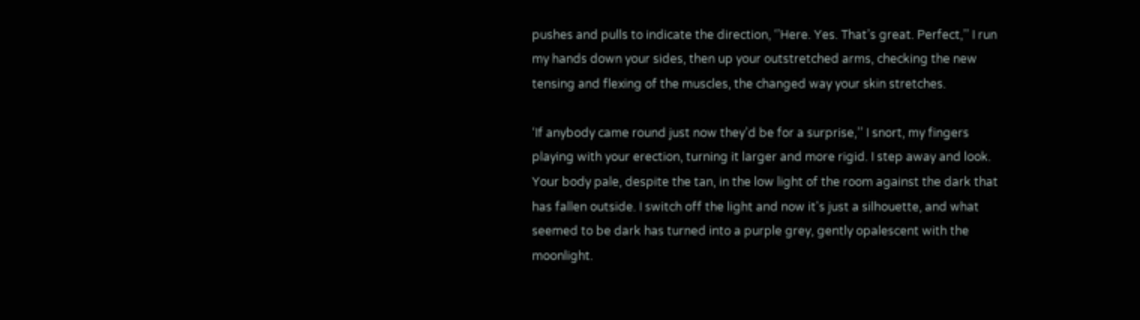pushes and pulls to indicate the direction, ‘’Here. Yes. That’s great. Perfect,’’ I run my hands down your sides, then up your outstretched arms, checking the new tensing and flexing of the muscles, the changed way your skin stretches.

‘If anybody came round just now they’d be for a surprise,’’ I snort, my fingers playing with your erection, turning it larger and more rigid. I step away and look. Your body pale, despite the tan, in the low light of the room against the dark that has fallen outside. I switch off the light and now it's just a silhouette, and what seemed to be dark has turned into a purple grey, gently opalescent with the moonlight.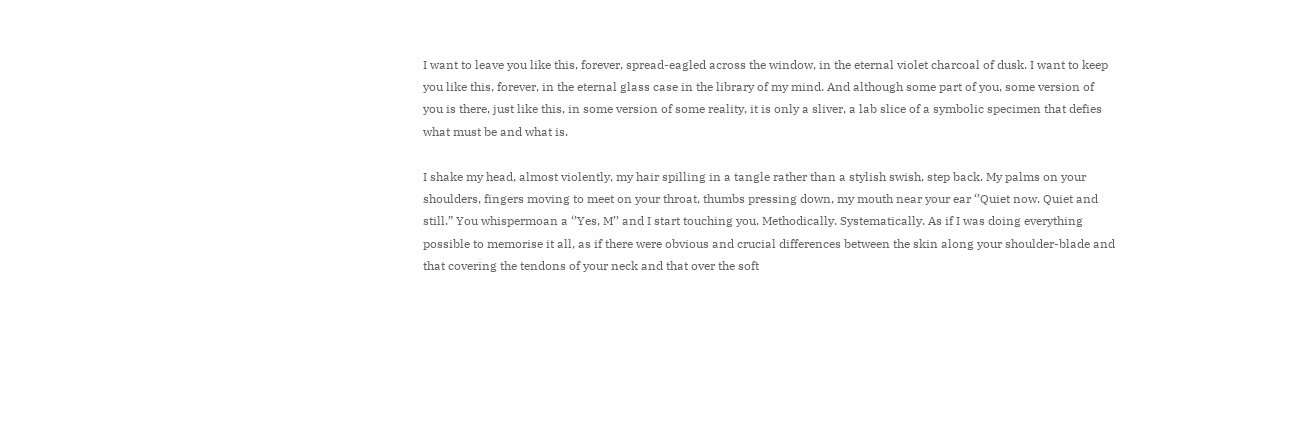I want to leave you like this, forever, spread-eagled across the window, in the eternal violet charcoal of dusk. I want to keep you like this, forever, in the eternal glass case in the library of my mind. And although some part of you, some version of you is there, just like this, in some version of some reality, it is only a sliver, a lab slice of a symbolic specimen that defies what must be and what is.

I shake my head, almost violently, my hair spilling in a tangle rather than a stylish swish, step back. My palms on your shoulders, fingers moving to meet on your throat, thumbs pressing down, my mouth near your ear ‘’Quiet now. Quiet and still.” You whispermoan a ‘’Yes, M’’ and I start touching you. Methodically. Systematically. As if I was doing everything possible to memorise it all, as if there were obvious and crucial differences between the skin along your shoulder-blade and that covering the tendons of your neck and that over the soft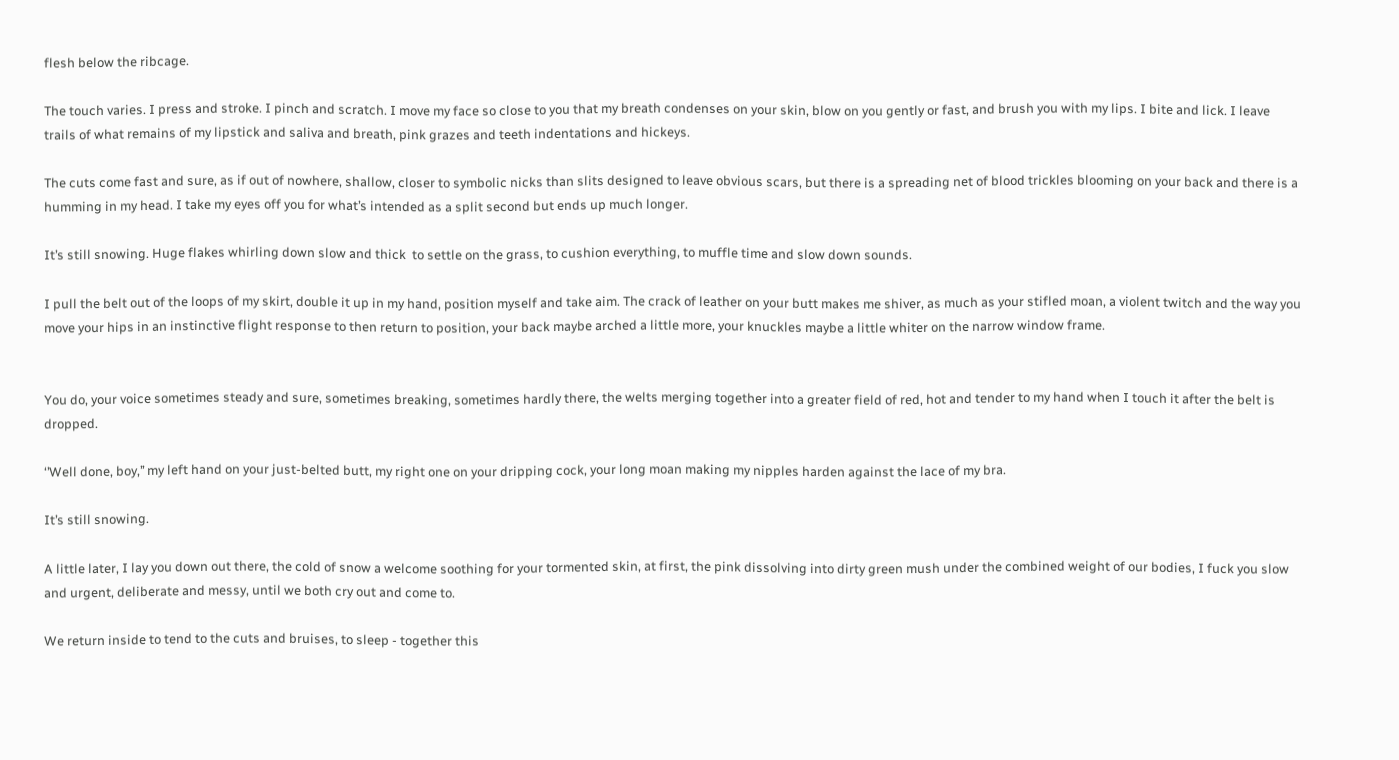flesh below the ribcage.

The touch varies. I press and stroke. I pinch and scratch. I move my face so close to you that my breath condenses on your skin, blow on you gently or fast, and brush you with my lips. I bite and lick. I leave trails of what remains of my lipstick and saliva and breath, pink grazes and teeth indentations and hickeys.

The cuts come fast and sure, as if out of nowhere, shallow, closer to symbolic nicks than slits designed to leave obvious scars, but there is a spreading net of blood trickles blooming on your back and there is a humming in my head. I take my eyes off you for what’s intended as a split second but ends up much longer.

It’s still snowing. Huge flakes whirling down slow and thick  to settle on the grass, to cushion everything, to muffle time and slow down sounds.

I pull the belt out of the loops of my skirt, double it up in my hand, position myself and take aim. The crack of leather on your butt makes me shiver, as much as your stifled moan, a violent twitch and the way you move your hips in an instinctive flight response to then return to position, your back maybe arched a little more, your knuckles maybe a little whiter on the narrow window frame.


You do, your voice sometimes steady and sure, sometimes breaking, sometimes hardly there, the welts merging together into a greater field of red, hot and tender to my hand when I touch it after the belt is dropped.

‘’Well done, boy,’’ my left hand on your just-belted butt, my right one on your dripping cock, your long moan making my nipples harden against the lace of my bra.

It’s still snowing.

A little later, I lay you down out there, the cold of snow a welcome soothing for your tormented skin, at first, the pink dissolving into dirty green mush under the combined weight of our bodies, I fuck you slow and urgent, deliberate and messy, until we both cry out and come to.

We return inside to tend to the cuts and bruises, to sleep - together this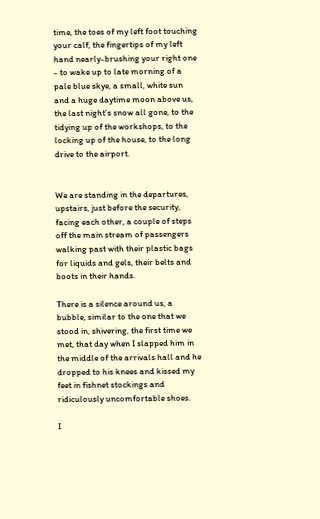time, the toes of my left foot touching your calf, the fingertips of my left hand nearly-brushing your right one - to wake up to late morning of a pale blue skye, a small, white sun and a huge daytime moon above us, the last night’s snow all gone, to the tidying up of the workshops, to the locking up of the house, to the long drive to the airport.


We are standing in the departures, upstairs, just before the security, facing each other, a couple of steps off the main stream of passengers walking past with their plastic bags for liquids and gels, their belts and boots in their hands.

There is a silence around us, a bubble, similar to the one that we stood in, shivering, the first time we met, that day when I slapped him in the middle of the arrivals hall and he dropped to his knees and kissed my feet in fishnet stockings and ridiculously uncomfortable shoes.

I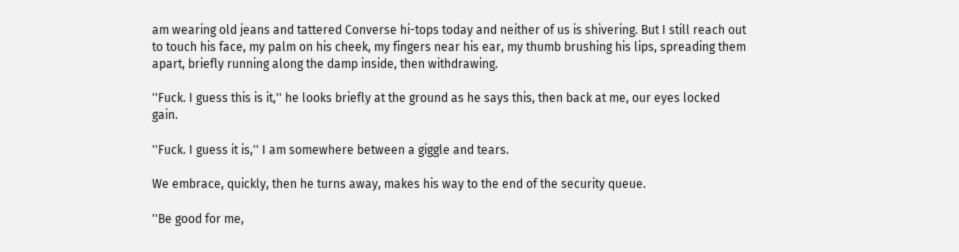am wearing old jeans and tattered Converse hi-tops today and neither of us is shivering. But I still reach out to touch his face, my palm on his cheek, my fingers near his ear, my thumb brushing his lips, spreading them apart, briefly running along the damp inside, then withdrawing.

''Fuck. I guess this is it,'' he looks briefly at the ground as he says this, then back at me, our eyes locked gain.

''Fuck. I guess it is,'' I am somewhere between a giggle and tears.

We embrace, quickly, then he turns away, makes his way to the end of the security queue.

''Be good for me,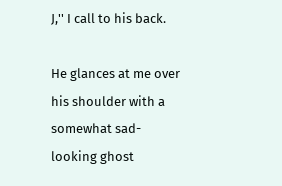J,'' I call to his back.

He glances at me over his shoulder with a somewhat sad-looking ghost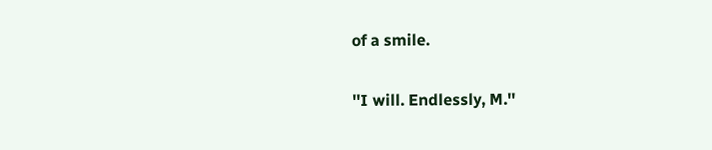of a smile.

''I will. Endlessly, M.''